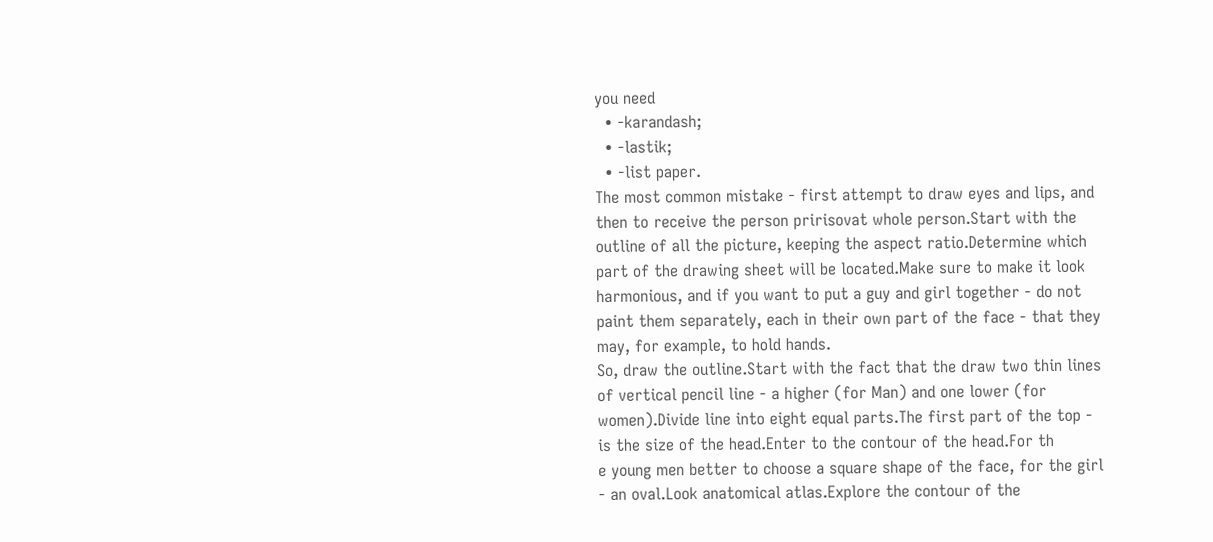you need
  • -karandash;
  • -lastik;
  • -list paper.
The most common mistake - first attempt to draw eyes and lips, and then to receive the person pririsovat whole person.Start with the outline of all the picture, keeping the aspect ratio.Determine which part of the drawing sheet will be located.Make sure to make it look harmonious, and if you want to put a guy and girl together - do not paint them separately, each in their own part of the face - that they may, for example, to hold hands.
So, draw the outline.Start with the fact that the draw two thin lines of vertical pencil line - a higher (for Man) and one lower (for women).Divide line into eight equal parts.The first part of the top - is the size of the head.Enter to the contour of the head.For th
e young men better to choose a square shape of the face, for the girl - an oval.Look anatomical atlas.Explore the contour of the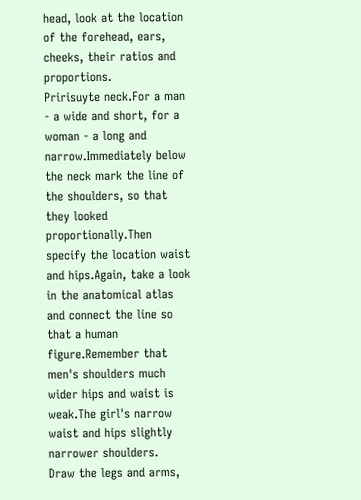head, look at the location of the forehead, ears, cheeks, their ratios and proportions.
Pririsuyte neck.For a man - a wide and short, for a woman - a long and narrow.Immediately below the neck mark the line of the shoulders, so that they looked proportionally.Then specify the location waist and hips.Again, take a look in the anatomical atlas and connect the line so that a human figure.Remember that men's shoulders much wider hips and waist is weak.The girl's narrow waist and hips slightly narrower shoulders.
Draw the legs and arms,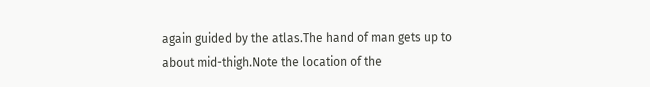again guided by the atlas.The hand of man gets up to about mid-thigh.Note the location of the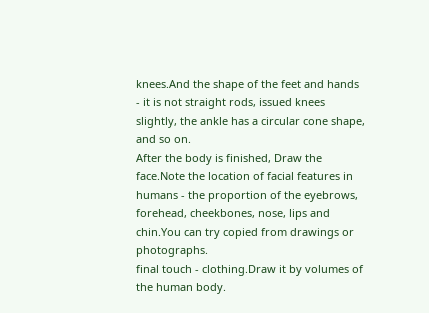knees.And the shape of the feet and hands - it is not straight rods, issued knees slightly, the ankle has a circular cone shape, and so on.
After the body is finished, Draw the face.Note the location of facial features in humans - the proportion of the eyebrows, forehead, cheekbones, nose, lips and chin.You can try copied from drawings or photographs.
final touch - clothing.Draw it by volumes of the human body.